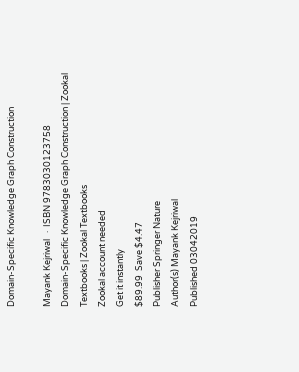Domain-Specific Knowledge Graph Construction

Mayank Kejriwal   ·  ISBN 9783030123758
Domain-Specific Knowledge Graph Construction | Zookal Textbooks | Zookal Textbooks
Zookal account needed
Get it instantly
$89.99  Save $4.47
Publisher Springer Nature
Author(s) Mayank Kejriwal
Published 03042019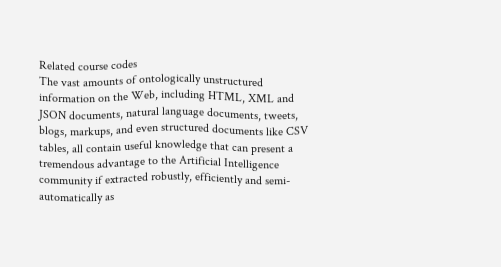Related course codes
The vast amounts of ontologically unstructured information on the Web, including HTML, XML and JSON documents, natural language documents, tweets, blogs, markups, and even structured documents like CSV tables, all contain useful knowledge that can present a tremendous advantage to the Artificial Intelligence community if extracted robustly, efficiently and semi-automatically as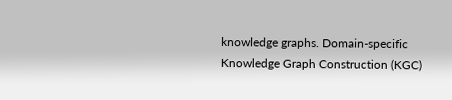knowledge graphs. Domain-specific Knowledge Graph Construction (KGC)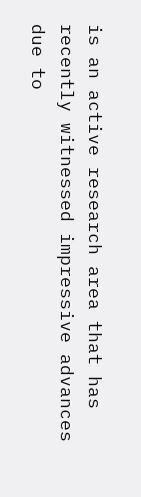is an active research area that has recently witnessed impressive advances due to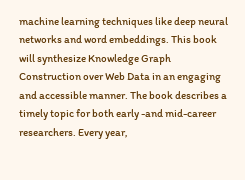machine learning techniques like deep neural networks and word embeddings. This book will synthesize Knowledge Graph Construction over Web Data in an engaging and accessible manner. The book describes a timely topic for both early -and mid-career researchers. Every year,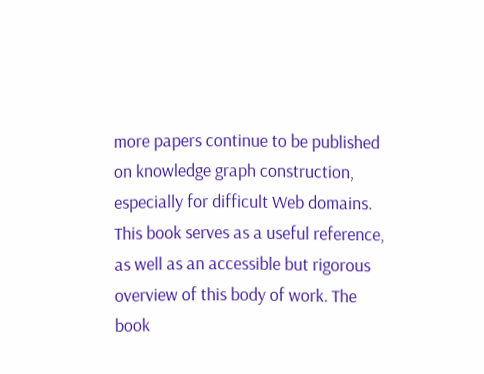more papers continue to be published on knowledge graph construction, especially for difficult Web domains. This book serves as a useful reference, as well as an accessible but rigorous overview of this body of work. The book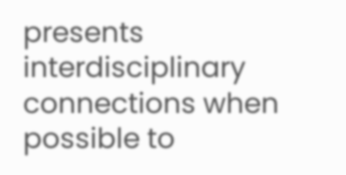presents interdisciplinary connections when possible to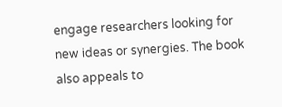engage researchers looking for new ideas or synergies. The book also appeals to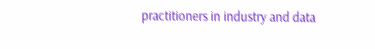practitioners in industry and data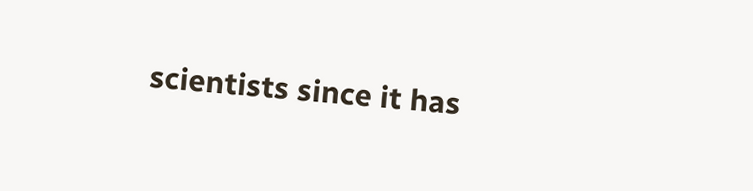scientists since it has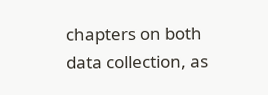chapters on both data collection, as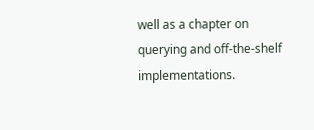well as a chapter on querying and off-the-shelf implementations.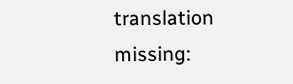translation missing: